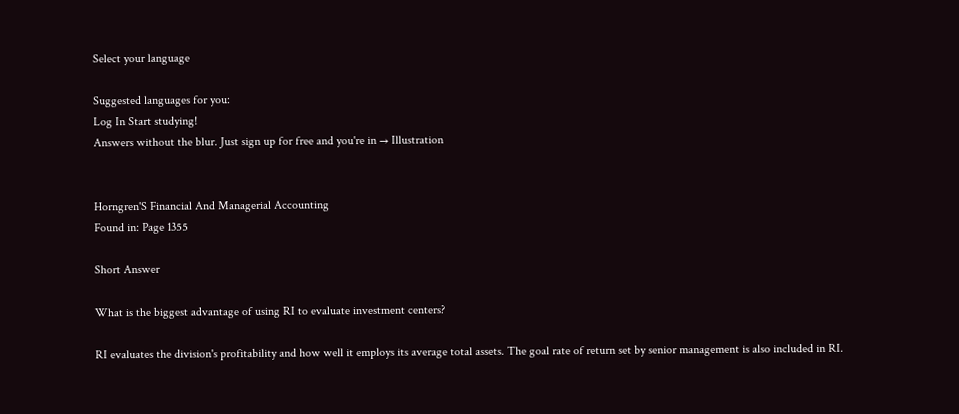Select your language

Suggested languages for you:
Log In Start studying!
Answers without the blur. Just sign up for free and you're in → Illustration


Horngren'S Financial And Managerial Accounting
Found in: Page 1355

Short Answer

What is the biggest advantage of using RI to evaluate investment centers?

RI evaluates the division's profitability and how well it employs its average total assets. The goal rate of return set by senior management is also included in RI.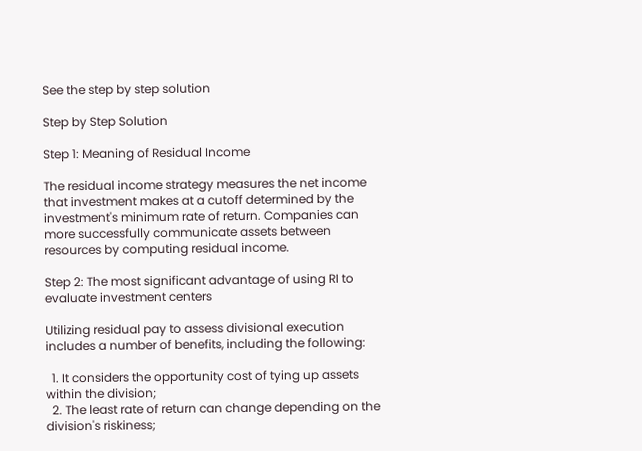See the step by step solution

Step by Step Solution

Step 1: Meaning of Residual Income

The residual income strategy measures the net income that investment makes at a cutoff determined by the investment's minimum rate of return. Companies can more successfully communicate assets between resources by computing residual income.

Step 2: The most significant advantage of using RI to evaluate investment centers

Utilizing residual pay to assess divisional execution includes a number of benefits, including the following:

  1. It considers the opportunity cost of tying up assets within the division;
  2. The least rate of return can change depending on the division's riskiness;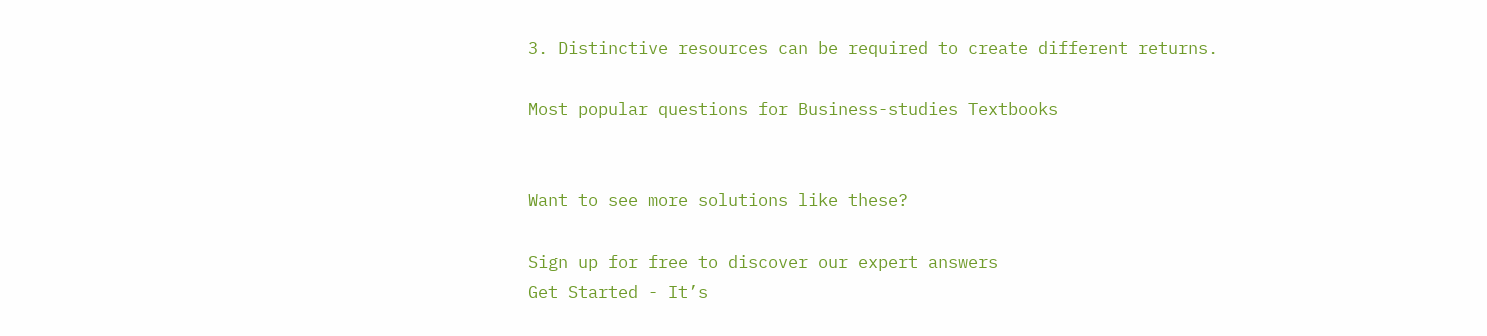3. Distinctive resources can be required to create different returns.

Most popular questions for Business-studies Textbooks


Want to see more solutions like these?

Sign up for free to discover our expert answers
Get Started - It’s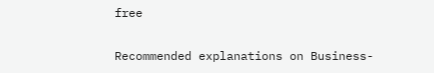free

Recommended explanations on Business-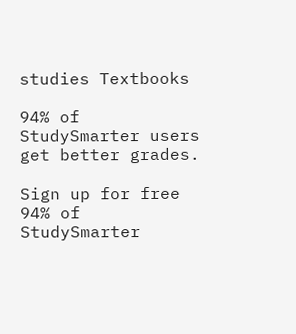studies Textbooks

94% of StudySmarter users get better grades.

Sign up for free
94% of StudySmarter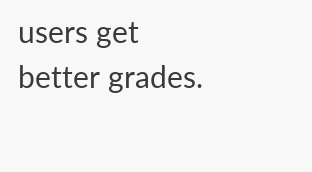users get better grades.